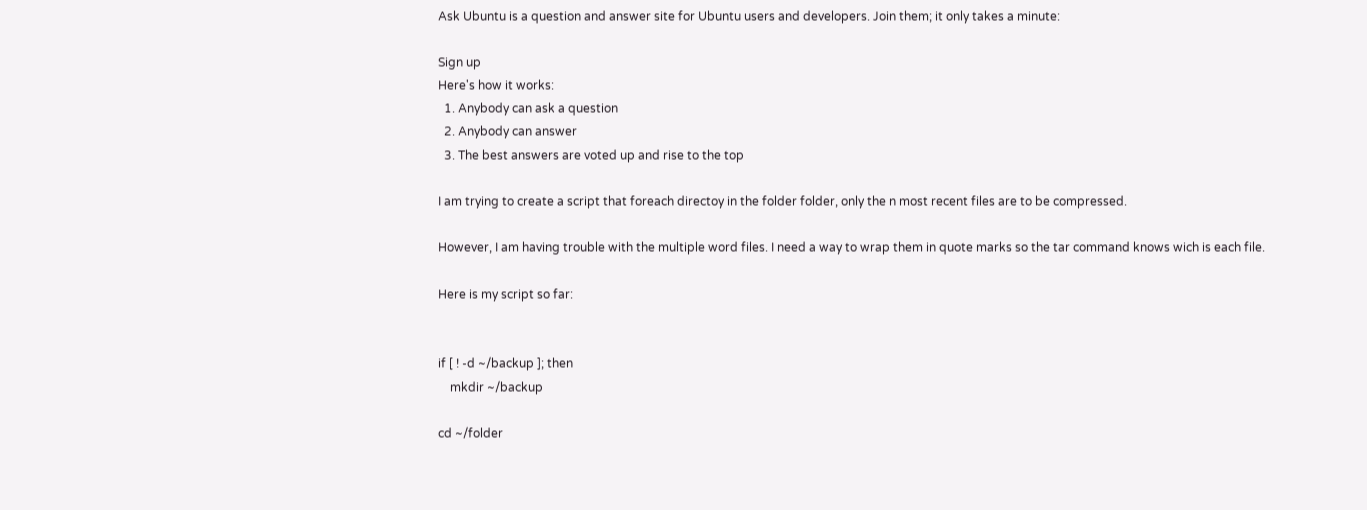Ask Ubuntu is a question and answer site for Ubuntu users and developers. Join them; it only takes a minute:

Sign up
Here's how it works:
  1. Anybody can ask a question
  2. Anybody can answer
  3. The best answers are voted up and rise to the top

I am trying to create a script that foreach directoy in the folder folder, only the n most recent files are to be compressed.

However, I am having trouble with the multiple word files. I need a way to wrap them in quote marks so the tar command knows wich is each file.

Here is my script so far:


if [ ! -d ~/backup ]; then
    mkdir ~/backup

cd ~/folder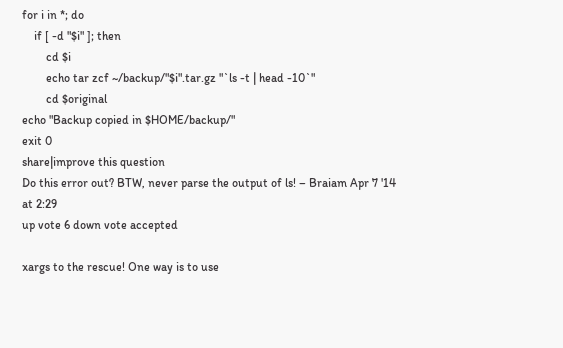for i in *; do
    if [ -d "$i" ]; then
        cd $i
        echo tar zcf ~/backup/"$i".tar.gz "`ls -t | head -10`"
        cd $original
echo "Backup copied in $HOME/backup/"
exit 0
share|improve this question
Do this error out? BTW, never parse the output of ls! – Braiam Apr 7 '14 at 2:29
up vote 6 down vote accepted

xargs to the rescue! One way is to use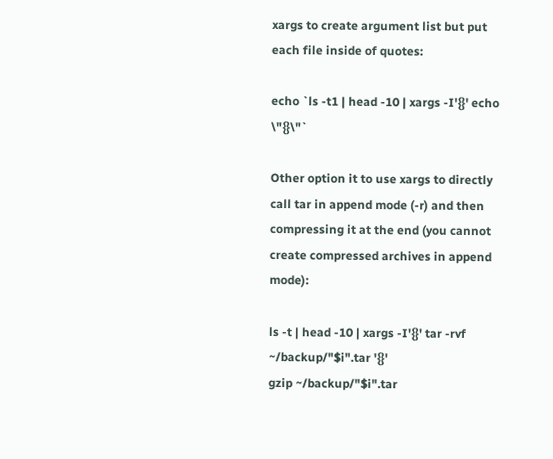xargs to create argument list but put each file inside of quotes:

echo `ls -t1 | head -10 | xargs -I'{}' echo \"{}\"`

Other option it to use xargs to directly call tar in append mode (-r) and then compressing it at the end (you cannot create compressed archives in append mode):

ls -t | head -10 | xargs -I'{}' tar -rvf ~/backup/"$i".tar '{}'
gzip ~/backup/"$i".tar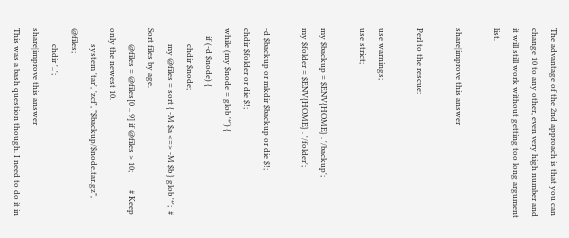The advantage of the 2nd approach is that you can change 10 to any other, even very high number and it will still work without getting too long argument list.

share|improve this answer

Perl to the rescue:

use warnings;
use strict;

my $backup = $ENV{HOME} . '/backup';
my $folder = $ENV{HOME} . '/folder';

-d $backup or mkdir $backup or die $!;
chdir $folder or die $!;
while (my $node = glob '*') {
    if (-d $node) {
        chdir $node;
        my @files = sort { -M $a <=> -M $b } glob '*';  # Sort files by age.
        @files = @files[0 .. 9] if @files > 10;         # Keep only the newest 10.
        system 'tar', 'zcf', "$backup/$node.tar.gz", @files;
        chdir '..';
share|improve this answer
This was a bash question though. I need to do it in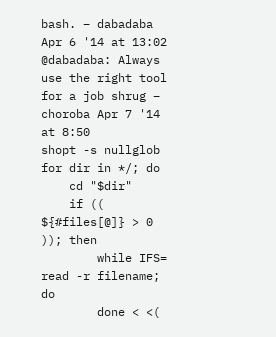bash. – dabadaba Apr 6 '14 at 13:02
@dabadaba: Always use the right tool for a job shrug – choroba Apr 7 '14 at 8:50
shopt -s nullglob
for dir in */; do
    cd "$dir"
    if (( ${#files[@]} > 0 )); then
        while IFS= read -r filename; do
        done < <(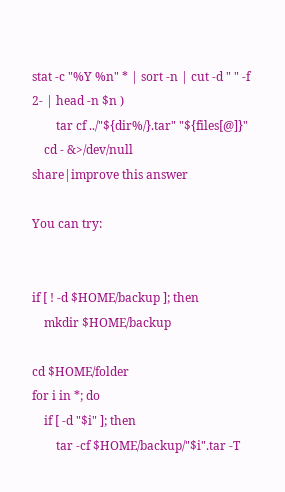stat -c "%Y %n" * | sort -n | cut -d " " -f 2- | head -n $n )
        tar cf ../"${dir%/}.tar" "${files[@]}"
    cd - &>/dev/null
share|improve this answer

You can try:


if [ ! -d $HOME/backup ]; then
    mkdir $HOME/backup

cd $HOME/folder
for i in *; do
    if [ -d "$i" ]; then
        tar -cf $HOME/backup/"$i".tar -T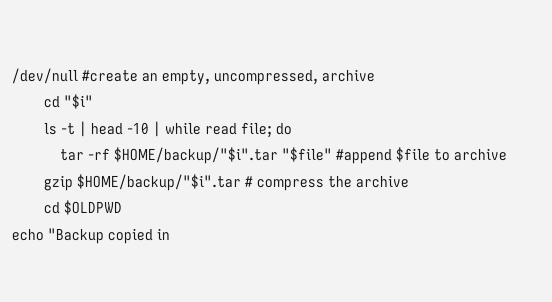/dev/null #create an empty, uncompressed, archive
        cd "$i"
        ls -t | head -10 | while read file; do
            tar -rf $HOME/backup/"$i".tar "$file" #append $file to archive
        gzip $HOME/backup/"$i".tar # compress the archive
        cd $OLDPWD
echo "Backup copied in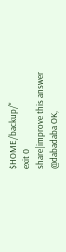$HOME/backup/"
exit 0
share|improve this answer
@dabadaba OK,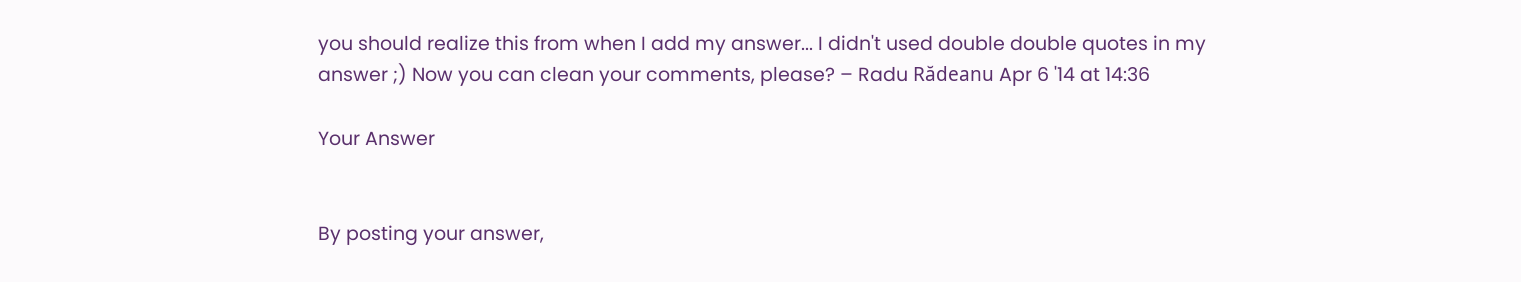you should realize this from when I add my answer... I didn't used double double quotes in my answer ;) Now you can clean your comments, please? – Radu Rădeanu Apr 6 '14 at 14:36

Your Answer


By posting your answer,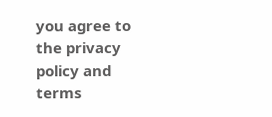you agree to the privacy policy and terms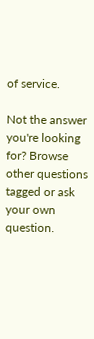of service.

Not the answer you're looking for? Browse other questions tagged or ask your own question.